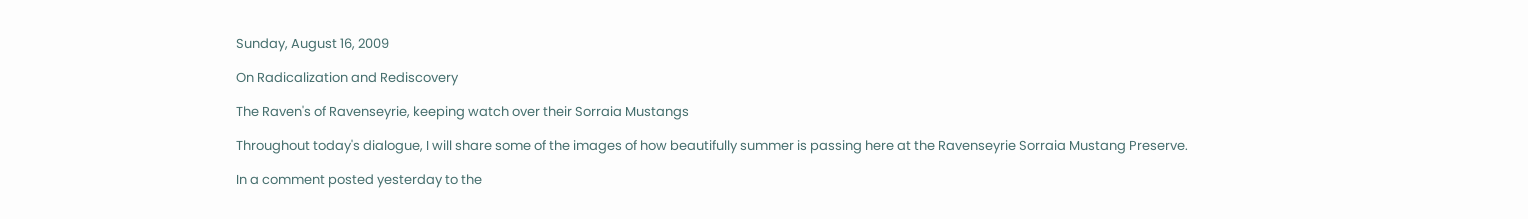Sunday, August 16, 2009

On Radicalization and Rediscovery

The Raven's of Ravenseyrie, keeping watch over their Sorraia Mustangs

Throughout today's dialogue, I will share some of the images of how beautifully summer is passing here at the Ravenseyrie Sorraia Mustang Preserve.

In a comment posted yesterday to the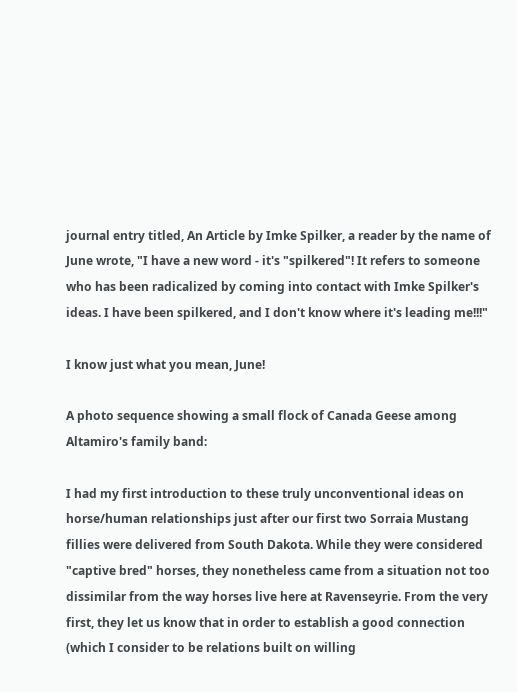journal entry titled, An Article by Imke Spilker, a reader by the name of June wrote, "I have a new word - it's "spilkered"! It refers to someone who has been radicalized by coming into contact with Imke Spilker's ideas. I have been spilkered, and I don't know where it's leading me!!!"

I know just what you mean, June!

A photo sequence showing a small flock of Canada Geese among Altamiro's family band:

I had my first introduction to these truly unconventional ideas on horse/human relationships just after our first two Sorraia Mustang fillies were delivered from South Dakota. While they were considered "captive bred" horses, they nonetheless came from a situation not too dissimilar from the way horses live here at Ravenseyrie. From the very first, they let us know that in order to establish a good connection (which I consider to be relations built on willing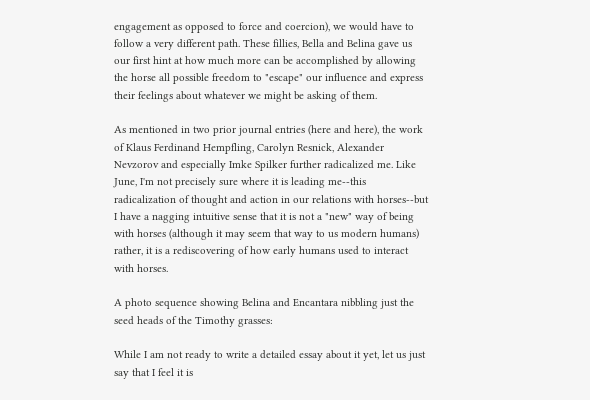engagement as opposed to force and coercion), we would have to follow a very different path. These fillies, Bella and Belina gave us our first hint at how much more can be accomplished by allowing the horse all possible freedom to "escape" our influence and express their feelings about whatever we might be asking of them.

As mentioned in two prior journal entries (here and here), the work of Klaus Ferdinand Hempfling, Carolyn Resnick, Alexander Nevzorov and especially Imke Spilker further radicalized me. Like June, I'm not precisely sure where it is leading me--this radicalization of thought and action in our relations with horses--but I have a nagging intuitive sense that it is not a "new" way of being with horses (although it may seem that way to us modern humans) rather, it is a rediscovering of how early humans used to interact with horses.

A photo sequence showing Belina and Encantara nibbling just the seed heads of the Timothy grasses:

While I am not ready to write a detailed essay about it yet, let us just say that I feel it is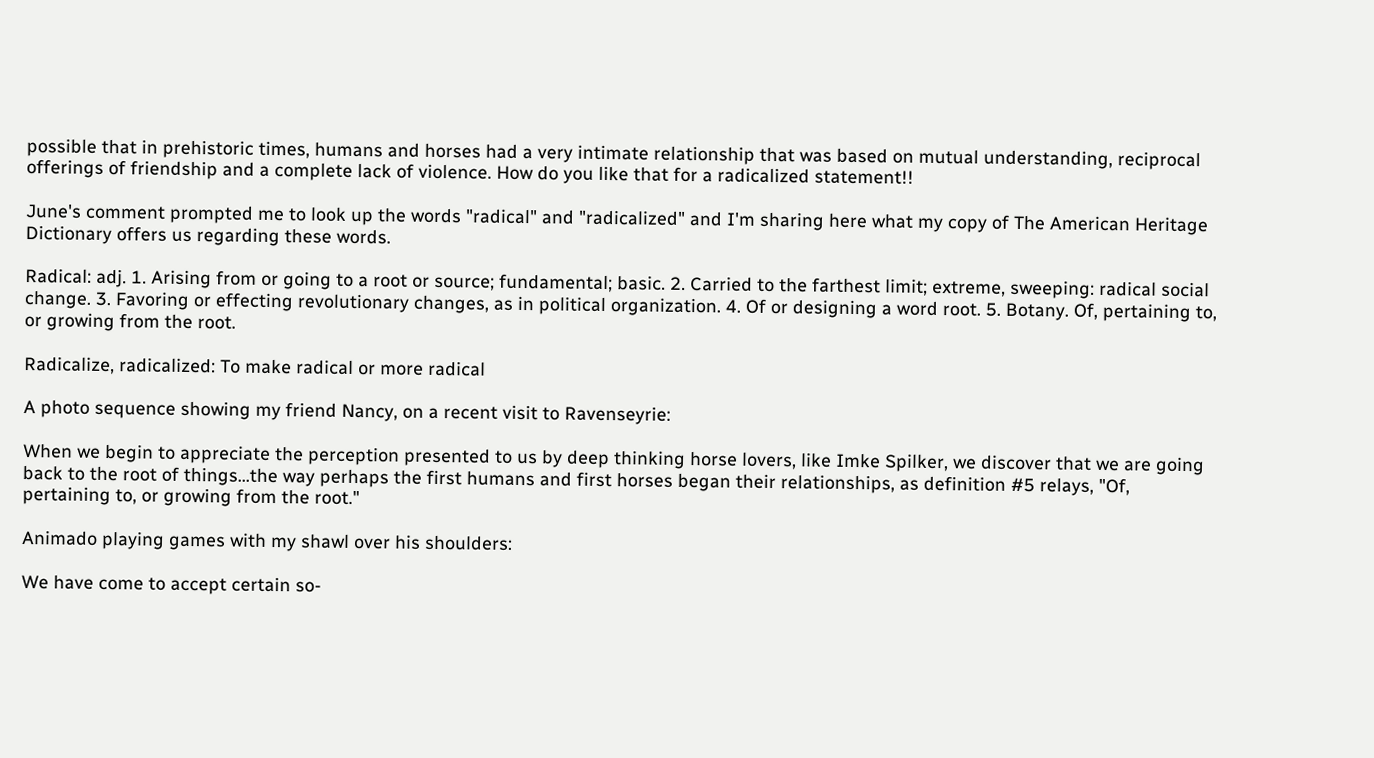possible that in prehistoric times, humans and horses had a very intimate relationship that was based on mutual understanding, reciprocal offerings of friendship and a complete lack of violence. How do you like that for a radicalized statement!!

June's comment prompted me to look up the words "radical" and "radicalized" and I'm sharing here what my copy of The American Heritage Dictionary offers us regarding these words.

Radical: adj. 1. Arising from or going to a root or source; fundamental; basic. 2. Carried to the farthest limit; extreme, sweeping: radical social change. 3. Favoring or effecting revolutionary changes, as in political organization. 4. Of or designing a word root. 5. Botany. Of, pertaining to, or growing from the root.

Radicalize, radicalized: To make radical or more radical

A photo sequence showing my friend Nancy, on a recent visit to Ravenseyrie:

When we begin to appreciate the perception presented to us by deep thinking horse lovers, like Imke Spilker, we discover that we are going back to the root of things...the way perhaps the first humans and first horses began their relationships, as definition #5 relays, "Of, pertaining to, or growing from the root."

Animado playing games with my shawl over his shoulders:

We have come to accept certain so-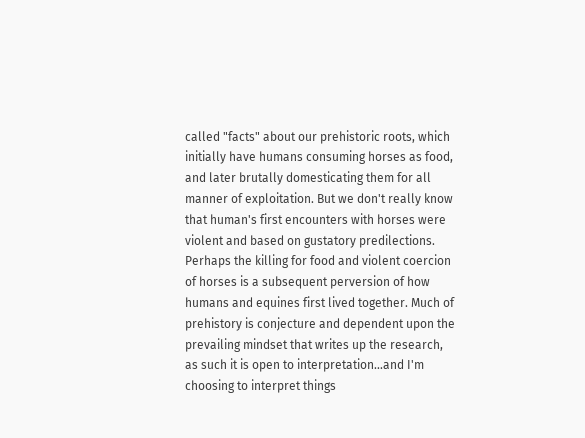called "facts" about our prehistoric roots, which initially have humans consuming horses as food, and later brutally domesticating them for all manner of exploitation. But we don't really know that human's first encounters with horses were violent and based on gustatory predilections. Perhaps the killing for food and violent coercion of horses is a subsequent perversion of how humans and equines first lived together. Much of prehistory is conjecture and dependent upon the prevailing mindset that writes up the research, as such it is open to interpretation...and I'm choosing to interpret things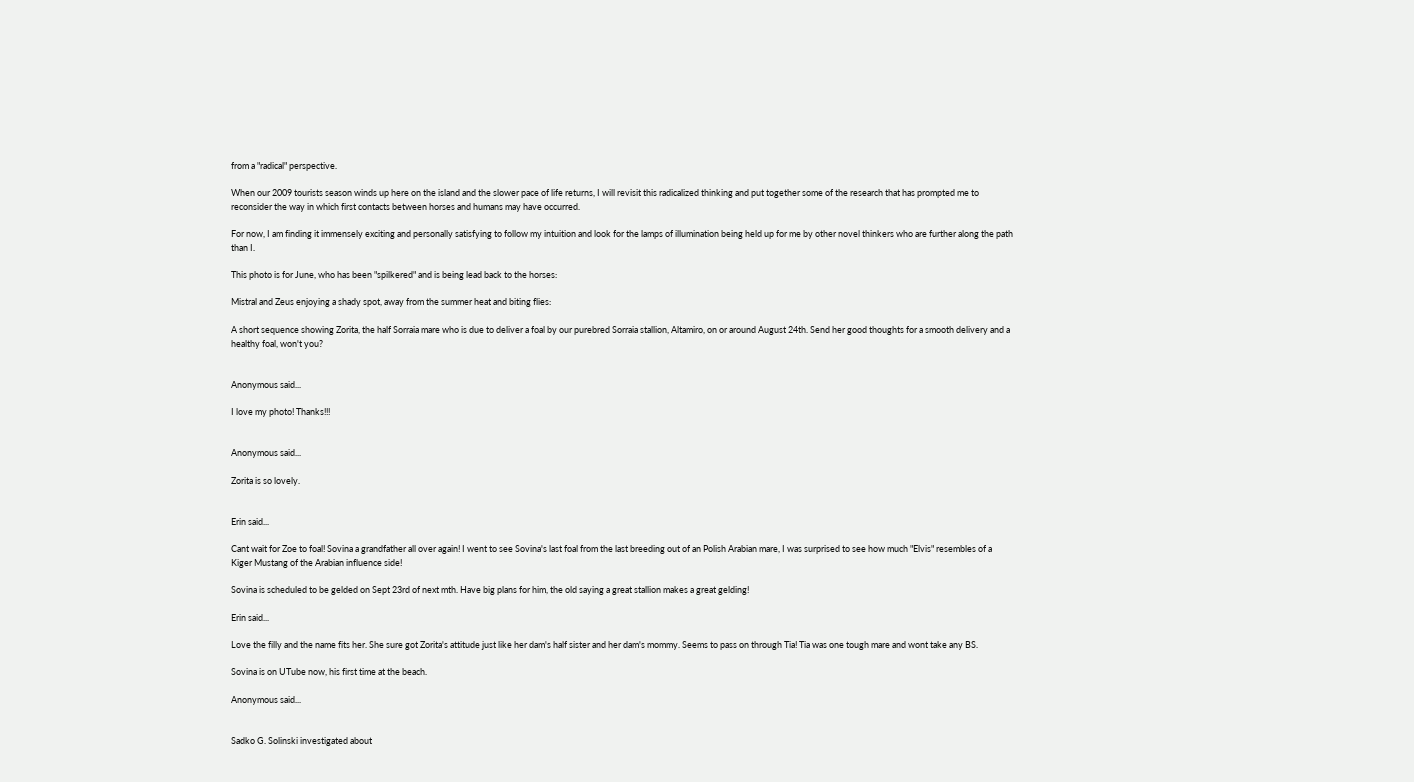from a "radical" perspective.

When our 2009 tourists season winds up here on the island and the slower pace of life returns, I will revisit this radicalized thinking and put together some of the research that has prompted me to reconsider the way in which first contacts between horses and humans may have occurred.

For now, I am finding it immensely exciting and personally satisfying to follow my intuition and look for the lamps of illumination being held up for me by other novel thinkers who are further along the path than I.

This photo is for June, who has been "spilkered" and is being lead back to the horses:

Mistral and Zeus enjoying a shady spot, away from the summer heat and biting flies:

A short sequence showing Zorita, the half Sorraia mare who is due to deliver a foal by our purebred Sorraia stallion, Altamiro, on or around August 24th. Send her good thoughts for a smooth delivery and a healthy foal, won't you?


Anonymous said...

I love my photo! Thanks!!!


Anonymous said...

Zorita is so lovely.


Erin said...

Cant wait for Zoe to foal! Sovina a grandfather all over again! I went to see Sovina's last foal from the last breeding out of an Polish Arabian mare, I was surprised to see how much "Elvis" resembles of a Kiger Mustang of the Arabian influence side!

Sovina is scheduled to be gelded on Sept 23rd of next mth. Have big plans for him, the old saying a great stallion makes a great gelding!

Erin said...

Love the filly and the name fits her. She sure got Zorita's attitude just like her dam's half sister and her dam's mommy. Seems to pass on through Tia! Tia was one tough mare and wont take any BS.

Sovina is on UTube now, his first time at the beach.

Anonymous said...


Sadko G. Solinski investigated about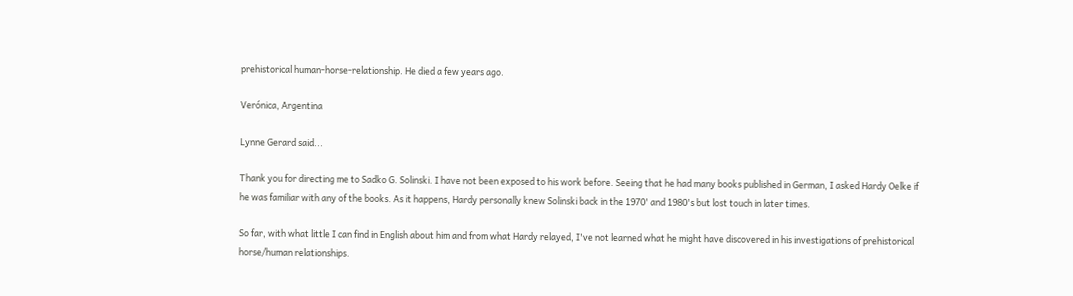prehistorical human-horse-relationship. He died a few years ago.

Verónica, Argentina

Lynne Gerard said...

Thank you for directing me to Sadko G. Solinski. I have not been exposed to his work before. Seeing that he had many books published in German, I asked Hardy Oelke if he was familiar with any of the books. As it happens, Hardy personally knew Solinski back in the 1970' and 1980's but lost touch in later times.

So far, with what little I can find in English about him and from what Hardy relayed, I've not learned what he might have discovered in his investigations of prehistorical horse/human relationships.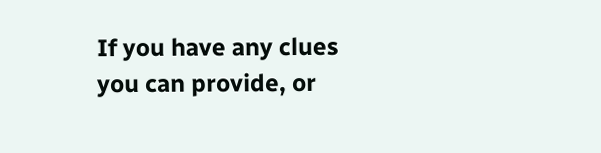If you have any clues you can provide, or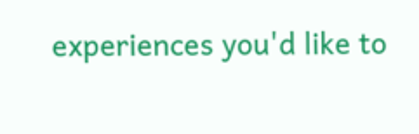experiences you'd like to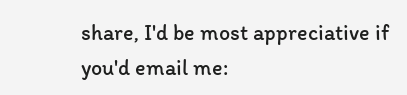share, I'd be most appreciative if you'd email me: